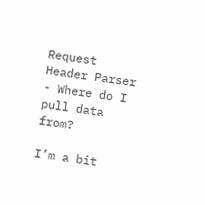Request Header Parser - Where do I pull data from?

I’m a bit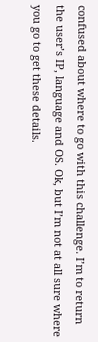confused about where to go with this challenge. I’m to return the user’s IP, language and OS. Ok, but I’m not at all sure where you go to get these details.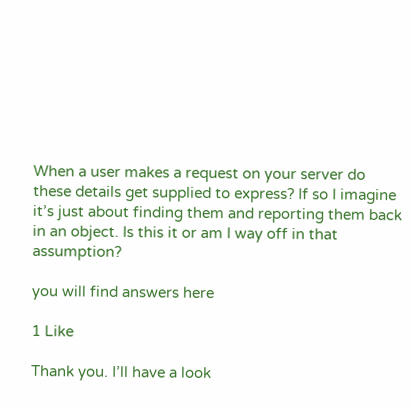When a user makes a request on your server do these details get supplied to express? If so I imagine it’s just about finding them and reporting them back in an object. Is this it or am I way off in that assumption?

you will find answers here

1 Like

Thank you. I’ll have a look